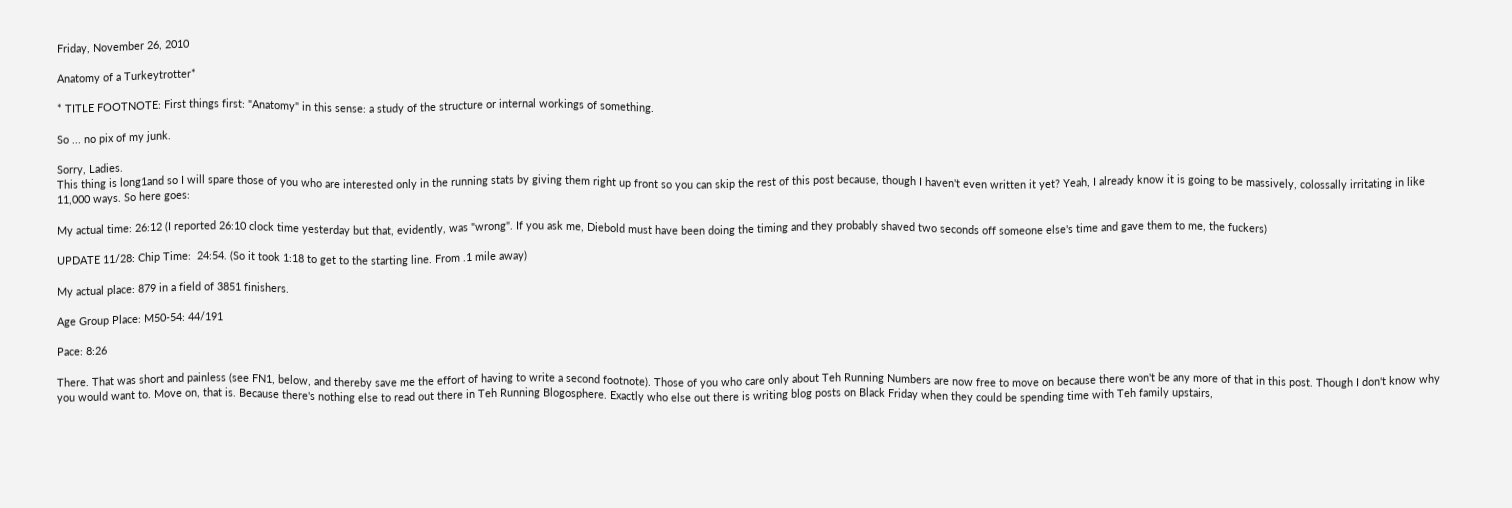Friday, November 26, 2010

Anatomy of a Turkeytrotter*

* TITLE FOOTNOTE: First things first: "Anatomy" in this sense: a study of the structure or internal workings of something.

So ... no pix of my junk.

Sorry, Ladies.
This thing is long1and so I will spare those of you who are interested only in the running stats by giving them right up front so you can skip the rest of this post because, though I haven't even written it yet? Yeah, I already know it is going to be massively, colossally irritating in like 11,000 ways. So here goes:

My actual time: 26:12 (I reported 26:10 clock time yesterday but that, evidently, was "wrong". If you ask me, Diebold must have been doing the timing and they probably shaved two seconds off someone else's time and gave them to me, the fuckers)

UPDATE 11/28: Chip Time:  24:54. (So it took 1:18 to get to the starting line. From .1 mile away)

My actual place: 879 in a field of 3851 finishers.

Age Group Place: M50-54: 44/191

Pace: 8:26

There. That was short and painless (see FN1, below, and thereby save me the effort of having to write a second footnote). Those of you who care only about Teh Running Numbers are now free to move on because there won't be any more of that in this post. Though I don't know why you would want to. Move on, that is. Because there's nothing else to read out there in Teh Running Blogosphere. Exactly who else out there is writing blog posts on Black Friday when they could be spending time with Teh family upstairs,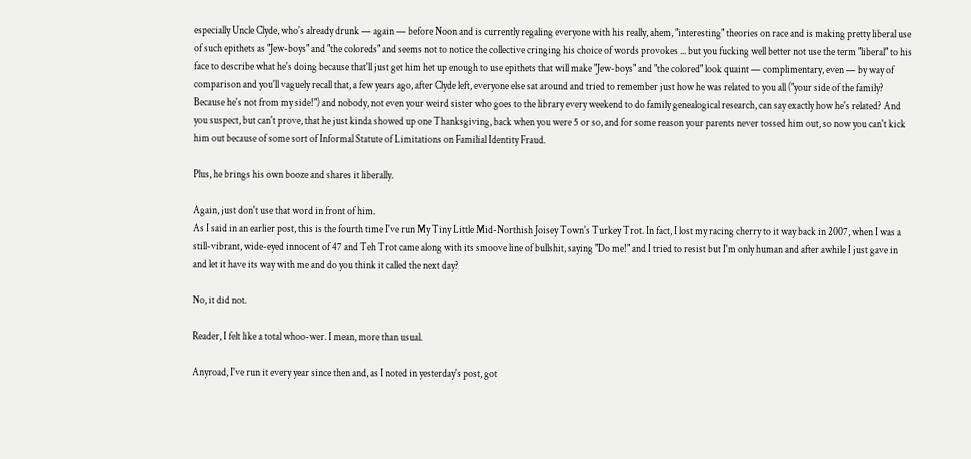especially Uncle Clyde, who's already drunk — again — before Noon and is currently regaling everyone with his really, ahem, "interesting" theories on race and is making pretty liberal use of such epithets as "Jew-boys" and "the coloreds" and seems not to notice the collective cringing his choice of words provokes ... but you fucking well better not use the term "liberal" to his face to describe what he's doing because that'll just get him het up enough to use epithets that will make "Jew-boys" and "the colored" look quaint — complimentary, even — by way of comparison and you'll vaguely recall that, a few years ago, after Clyde left, everyone else sat around and tried to remember just how he was related to you all ("your side of the family? Because he's not from my side!") and nobody, not even your weird sister who goes to the library every weekend to do family genealogical research, can say exactly how he's related? And you suspect, but can't prove, that he just kinda showed up one Thanksgiving, back when you were 5 or so, and for some reason your parents never tossed him out, so now you can't kick him out because of some sort of Informal Statute of Limitations on Familial Identity Fraud.

Plus, he brings his own booze and shares it liberally.

Again, just don't use that word in front of him.
As I said in an earlier post, this is the fourth time I've run My Tiny Little Mid-Northish Joisey Town's Turkey Trot. In fact, I lost my racing cherry to it way back in 2007, when I was a still-vibrant, wide-eyed innocent of 47 and Teh Trot came along with its smoove line of bullshit, saying "Do me!" and I tried to resist but I'm only human and after awhile I just gave in and let it have its way with me and do you think it called the next day?

No, it did not.

Reader, I felt like a total whoo-wer. I mean, more than usual.

Anyroad, I've run it every year since then and, as I noted in yesterday's post, got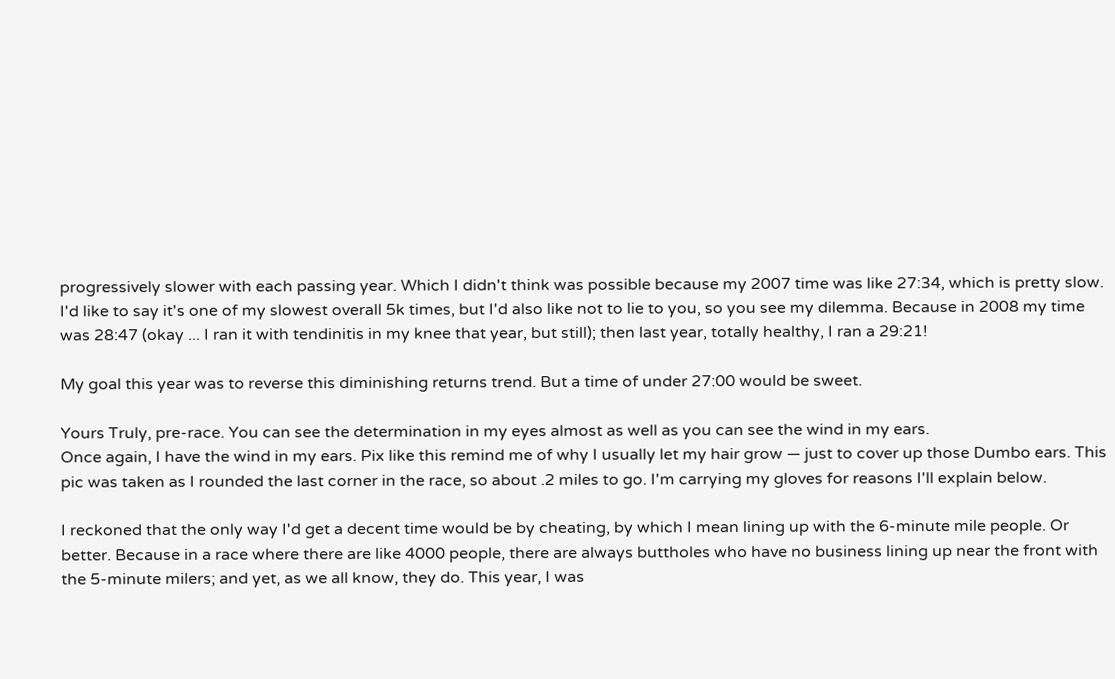progressively slower with each passing year. Which I didn't think was possible because my 2007 time was like 27:34, which is pretty slow. I'd like to say it's one of my slowest overall 5k times, but I'd also like not to lie to you, so you see my dilemma. Because in 2008 my time was 28:47 (okay ... I ran it with tendinitis in my knee that year, but still); then last year, totally healthy, I ran a 29:21!

My goal this year was to reverse this diminishing returns trend. But a time of under 27:00 would be sweet.

Yours Truly, pre-race. You can see the determination in my eyes almost as well as you can see the wind in my ears.
Once again, I have the wind in my ears. Pix like this remind me of why I usually let my hair grow — just to cover up those Dumbo ears. This pic was taken as I rounded the last corner in the race, so about .2 miles to go. I'm carrying my gloves for reasons I'll explain below.

I reckoned that the only way I'd get a decent time would be by cheating, by which I mean lining up with the 6-minute mile people. Or better. Because in a race where there are like 4000 people, there are always buttholes who have no business lining up near the front with the 5-minute milers; and yet, as we all know, they do. This year, I was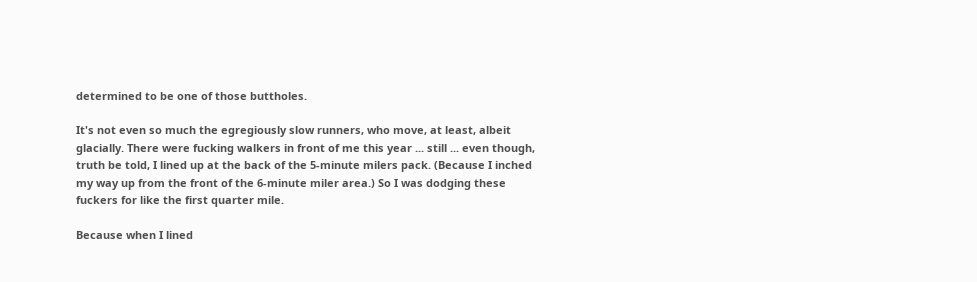determined to be one of those buttholes.

It's not even so much the egregiously slow runners, who move, at least, albeit glacially. There were fucking walkers in front of me this year ... still ... even though, truth be told, I lined up at the back of the 5-minute milers pack. (Because I inched my way up from the front of the 6-minute miler area.) So I was dodging these fuckers for like the first quarter mile.

Because when I lined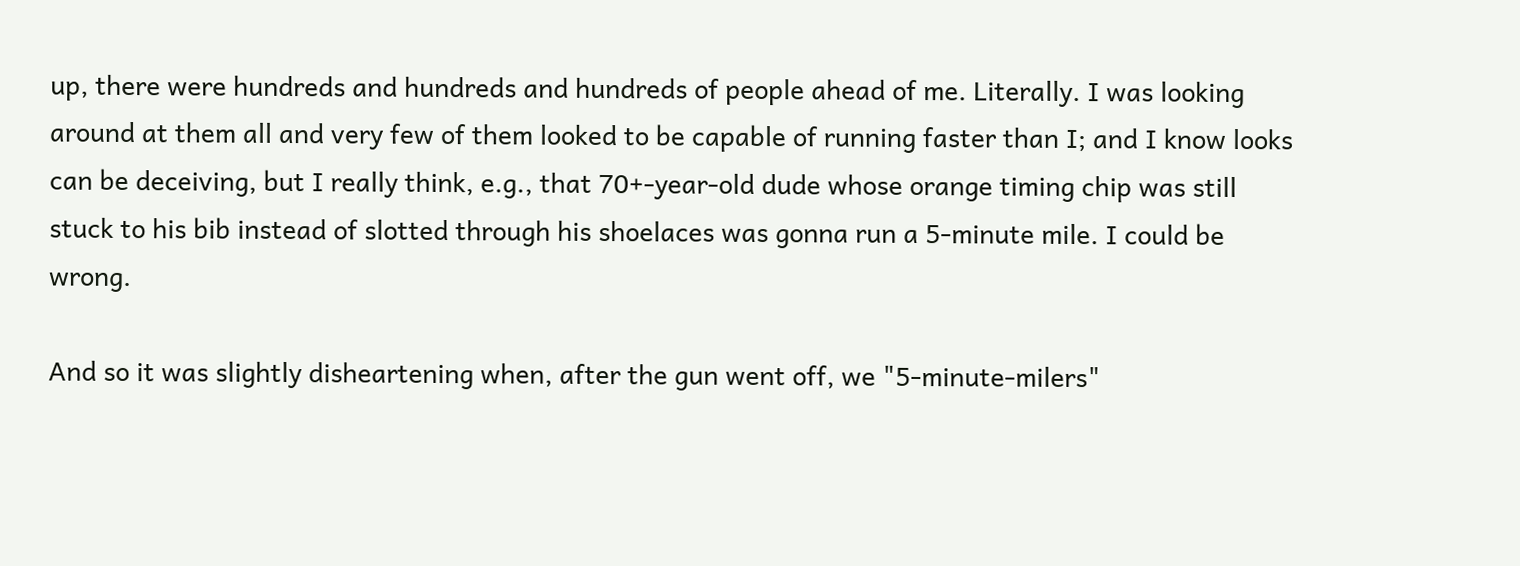up, there were hundreds and hundreds and hundreds of people ahead of me. Literally. I was looking around at them all and very few of them looked to be capable of running faster than I; and I know looks can be deceiving, but I really think, e.g., that 70+-year-old dude whose orange timing chip was still stuck to his bib instead of slotted through his shoelaces was gonna run a 5-minute mile. I could be wrong.

And so it was slightly disheartening when, after the gun went off, we "5-minute-milers"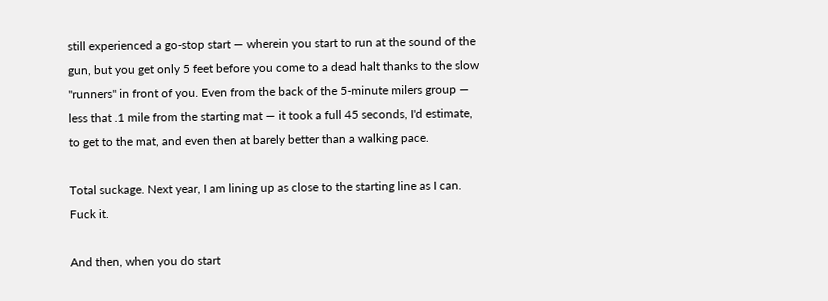still experienced a go-stop start — wherein you start to run at the sound of the gun, but you get only 5 feet before you come to a dead halt thanks to the slow "runners" in front of you. Even from the back of the 5-minute milers group — less that .1 mile from the starting mat — it took a full 45 seconds, I'd estimate, to get to the mat, and even then at barely better than a walking pace.

Total suckage. Next year, I am lining up as close to the starting line as I can. Fuck it.

And then, when you do start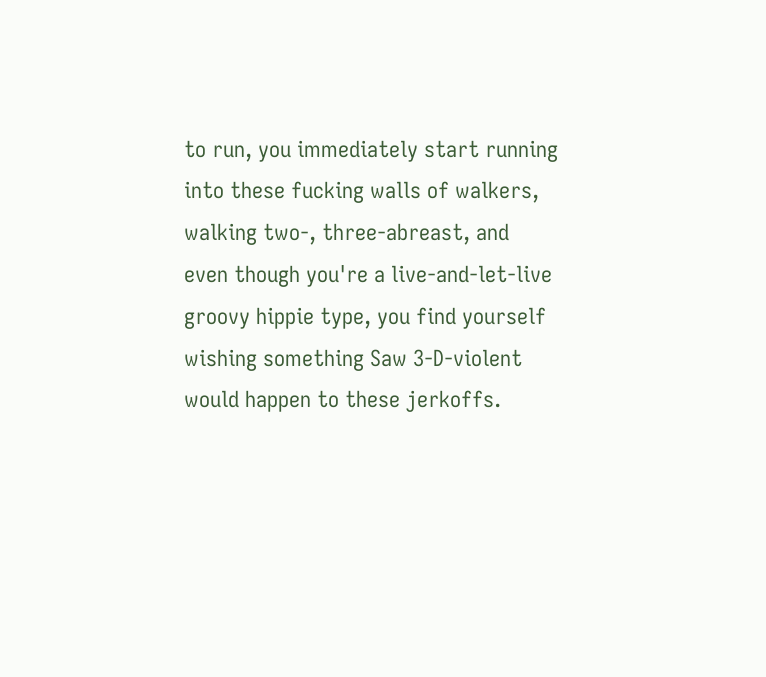to run, you immediately start running into these fucking walls of walkers, walking two-, three-abreast, and even though you're a live-and-let-live groovy hippie type, you find yourself wishing something Saw 3-D-violent would happen to these jerkoffs.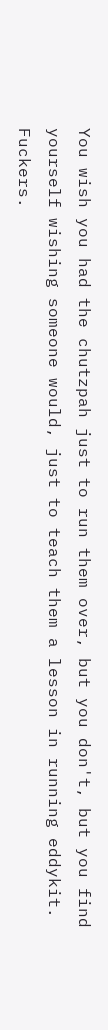You wish you had the chutzpah just to run them over, but you don't, but you find yourself wishing someone would, just to teach them a lesson in running eddykit. Fuckers.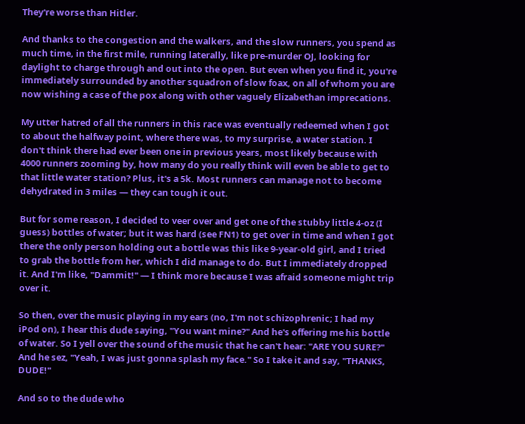They're worse than Hitler.

And thanks to the congestion and the walkers, and the slow runners, you spend as much time, in the first mile, running laterally, like pre-murder OJ, looking for daylight to charge through and out into the open. But even when you find it, you're immediately surrounded by another squadron of slow foax, on all of whom you are now wishing a case of the pox along with other vaguely Elizabethan imprecations.

My utter hatred of all the runners in this race was eventually redeemed when I got to about the halfway point, where there was, to my surprise, a water station. I don't think there had ever been one in previous years, most likely because with 4000 runners zooming by, how many do you really think will even be able to get to that little water station? Plus, it's a 5k. Most runners can manage not to become dehydrated in 3 miles — they can tough it out.

But for some reason, I decided to veer over and get one of the stubby little 4-oz (I guess) bottles of water; but it was hard (see FN1) to get over in time and when I got there the only person holding out a bottle was this like 9-year-old girl, and I tried to grab the bottle from her, which I did manage to do. But I immediately dropped it. And I'm like, "Dammit!" — I think more because I was afraid someone might trip over it.

So then, over the music playing in my ears (no, I'm not schizophrenic; I had my iPod on), I hear this dude saying, "You want mine?" And he's offering me his bottle of water. So I yell over the sound of the music that he can't hear: "ARE YOU SURE?" And he sez, "Yeah, I was just gonna splash my face." So I take it and say, "THANKS, DUDE!"

And so to the dude who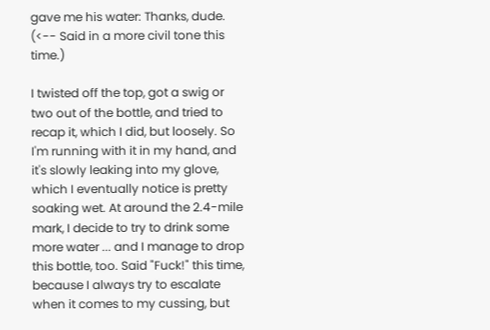gave me his water: Thanks, dude. (<-- Said in a more civil tone this time.)

I twisted off the top, got a swig or two out of the bottle, and tried to recap it, which I did, but loosely. So I'm running with it in my hand, and it's slowly leaking into my glove, which I eventually notice is pretty soaking wet. At around the 2.4-mile mark, I decide to try to drink some more water ... and I manage to drop this bottle, too. Said "Fuck!" this time, because I always try to escalate when it comes to my cussing, but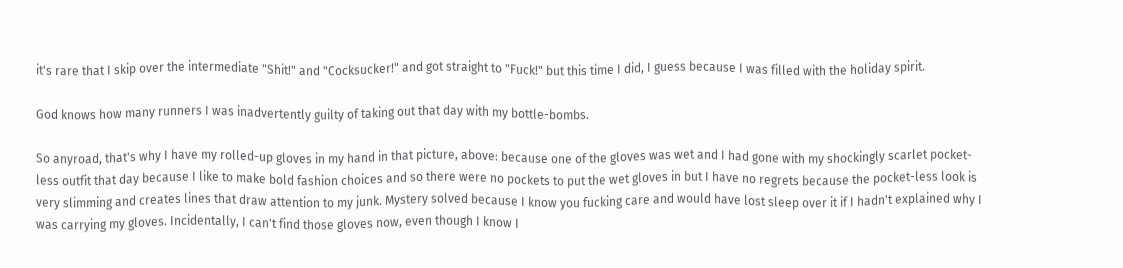it's rare that I skip over the intermediate "Shit!" and "Cocksucker!" and got straight to "Fuck!" but this time I did, I guess because I was filled with the holiday spirit.

God knows how many runners I was inadvertently guilty of taking out that day with my bottle-bombs.

So anyroad, that's why I have my rolled-up gloves in my hand in that picture, above: because one of the gloves was wet and I had gone with my shockingly scarlet pocket-less outfit that day because I like to make bold fashion choices and so there were no pockets to put the wet gloves in but I have no regrets because the pocket-less look is very slimming and creates lines that draw attention to my junk. Mystery solved because I know you fucking care and would have lost sleep over it if I hadn't explained why I was carrying my gloves. Incidentally, I can't find those gloves now, even though I know I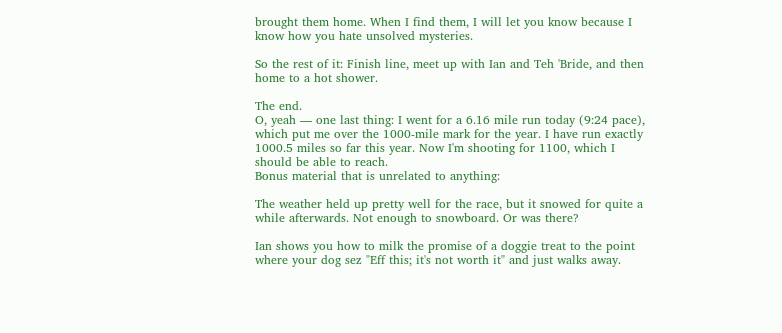brought them home. When I find them, I will let you know because I know how you hate unsolved mysteries.

So the rest of it: Finish line, meet up with Ian and Teh 'Bride, and then home to a hot shower.

The end.
O, yeah — one last thing: I went for a 6.16 mile run today (9:24 pace), which put me over the 1000-mile mark for the year. I have run exactly 1000.5 miles so far this year. Now I'm shooting for 1100, which I should be able to reach.
Bonus material that is unrelated to anything:

The weather held up pretty well for the race, but it snowed for quite a while afterwards. Not enough to snowboard. Or was there?

Ian shows you how to milk the promise of a doggie treat to the point where your dog sez "Eff this; it's not worth it" and just walks away.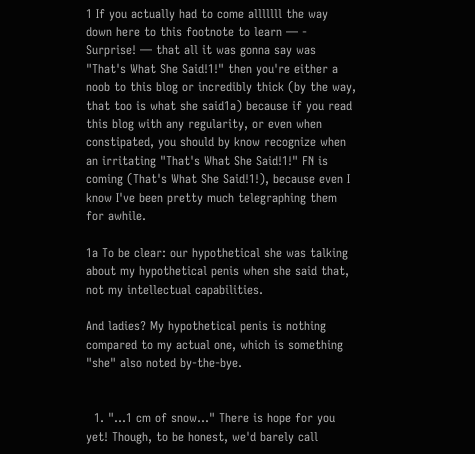1 If you actually had to come alllllll the way down here to this footnote to learn — - Surprise! — that all it was gonna say was "That's What She Said!1!" then you're either a noob to this blog or incredibly thick (by the way, that too is what she said1a) because if you read this blog with any regularity, or even when constipated, you should by know recognize when an irritating "That's What She Said!1!" FN is coming (That's What She Said!1!), because even I know I've been pretty much telegraphing them for awhile.

1a To be clear: our hypothetical she was talking about my hypothetical penis when she said that, not my intellectual capabilities.

And ladies? My hypothetical penis is nothing compared to my actual one, which is something "she" also noted by-the-bye.


  1. "...1 cm of snow..." There is hope for you yet! Though, to be honest, we'd barely call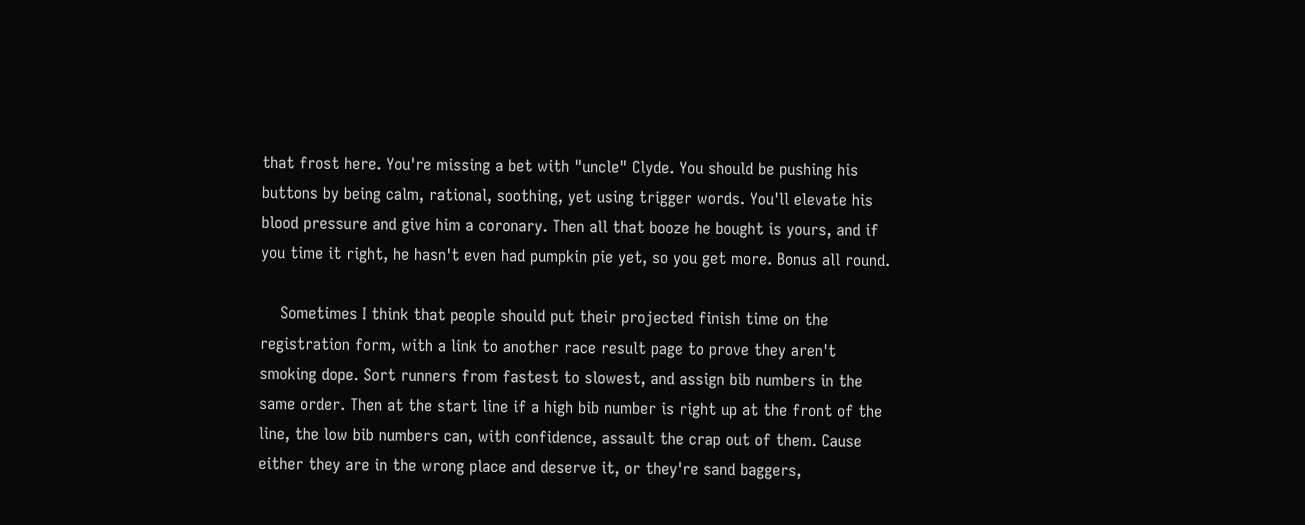that frost here. You're missing a bet with "uncle" Clyde. You should be pushing his buttons by being calm, rational, soothing, yet using trigger words. You'll elevate his blood pressure and give him a coronary. Then all that booze he bought is yours, and if you time it right, he hasn't even had pumpkin pie yet, so you get more. Bonus all round.

    Sometimes I think that people should put their projected finish time on the registration form, with a link to another race result page to prove they aren't smoking dope. Sort runners from fastest to slowest, and assign bib numbers in the same order. Then at the start line if a high bib number is right up at the front of the line, the low bib numbers can, with confidence, assault the crap out of them. Cause either they are in the wrong place and deserve it, or they're sand baggers,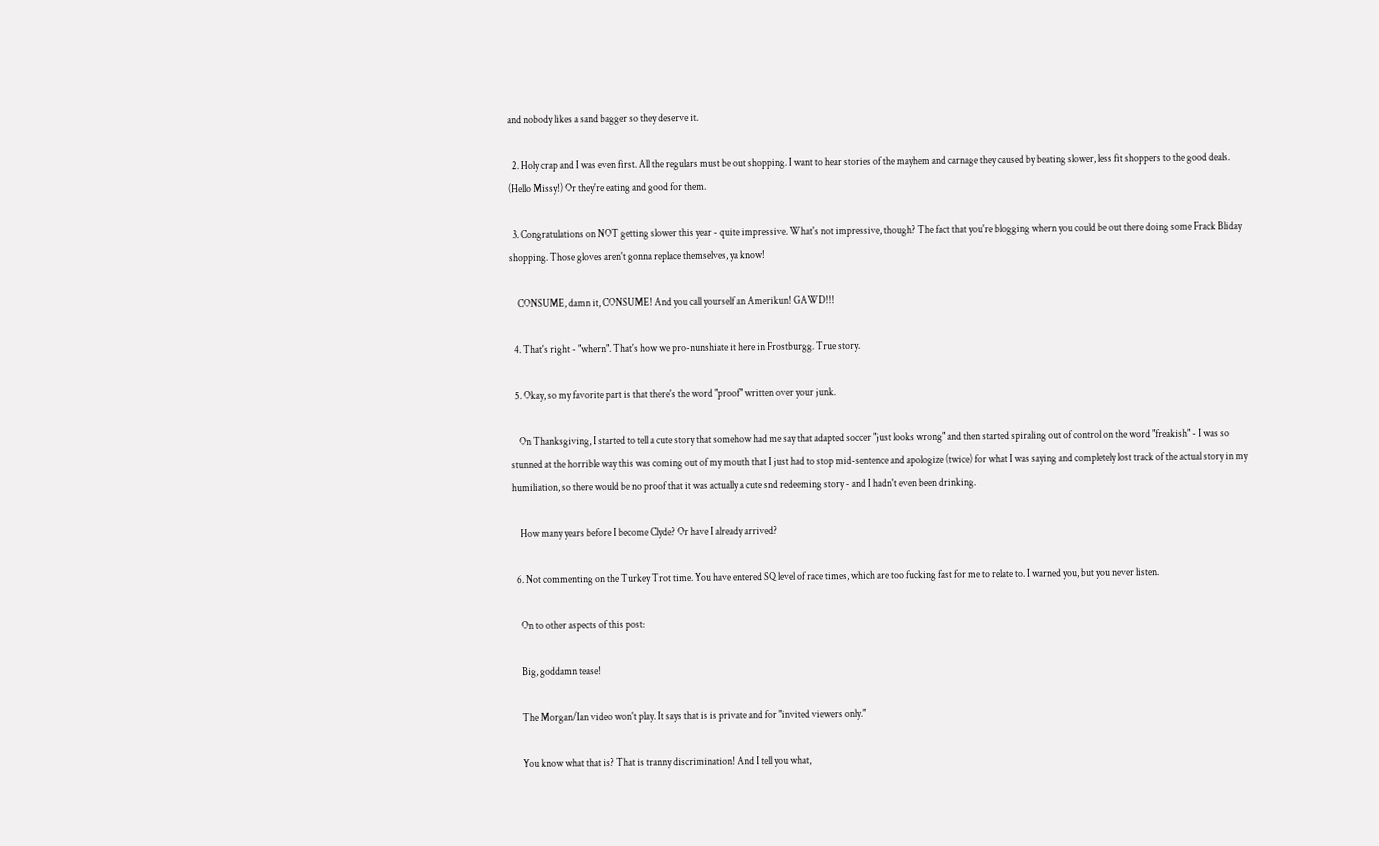and nobody likes a sand bagger so they deserve it.

  2. Holy crap and I was even first. All the regulars must be out shopping. I want to hear stories of the mayhem and carnage they caused by beating slower, less fit shoppers to the good deals. (Hello Missy!) Or they're eating and good for them.

  3. Congratulations on NOT getting slower this year - quite impressive. What's not impressive, though? The fact that you're blogging whern you could be out there doing some Frack Bliday shopping. Those gloves aren't gonna replace themselves, ya know!

    CONSUME, damn it, CONSUME! And you call yourself an Amerikun! GAWD!!!

  4. That's right - "whern". That's how we pro-nunshiate it here in Frostburgg. True story.

  5. Okay, so my favorite part is that there's the word "proof" written over your junk.

    On Thanksgiving, I started to tell a cute story that somehow had me say that adapted soccer "just looks wrong" and then started spiraling out of control on the word "freakish" - I was so stunned at the horrible way this was coming out of my mouth that I just had to stop mid-sentence and apologize (twice) for what I was saying and completely lost track of the actual story in my humiliation, so there would be no proof that it was actually a cute snd redeeming story - and I hadn't even been drinking.

    How many years before I become Clyde? Or have I already arrived?

  6. Not commenting on the Turkey Trot time. You have entered SQ level of race times, which are too fucking fast for me to relate to. I warned you, but you never listen.

    On to other aspects of this post:

    Big, goddamn tease!

    The Morgan/Ian video won't play. It says that is is private and for "invited viewers only."

    You know what that is? That is tranny discrimination! And I tell you what,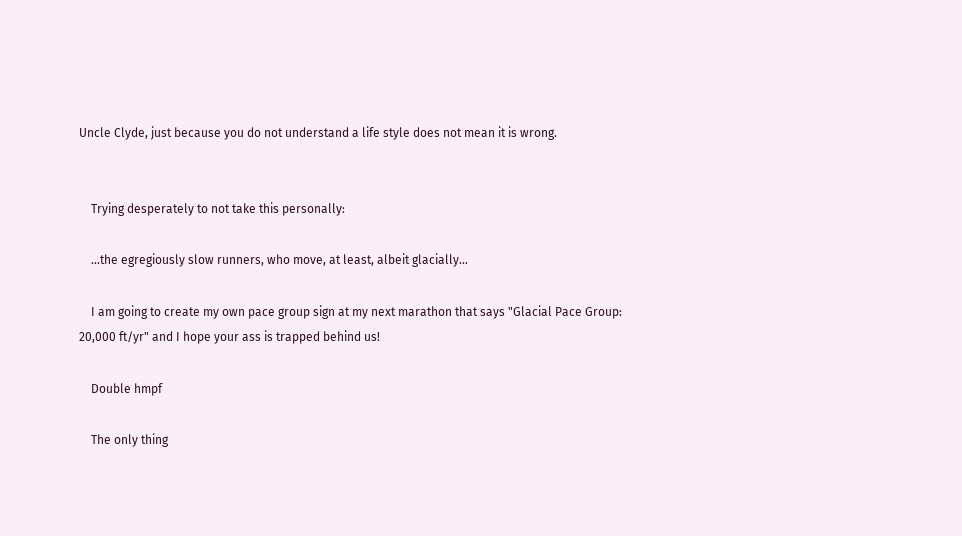Uncle Clyde, just because you do not understand a life style does not mean it is wrong.


    Trying desperately to not take this personally:

    ...the egregiously slow runners, who move, at least, albeit glacially...

    I am going to create my own pace group sign at my next marathon that says "Glacial Pace Group: 20,000 ft/yr" and I hope your ass is trapped behind us!

    Double hmpf

    The only thing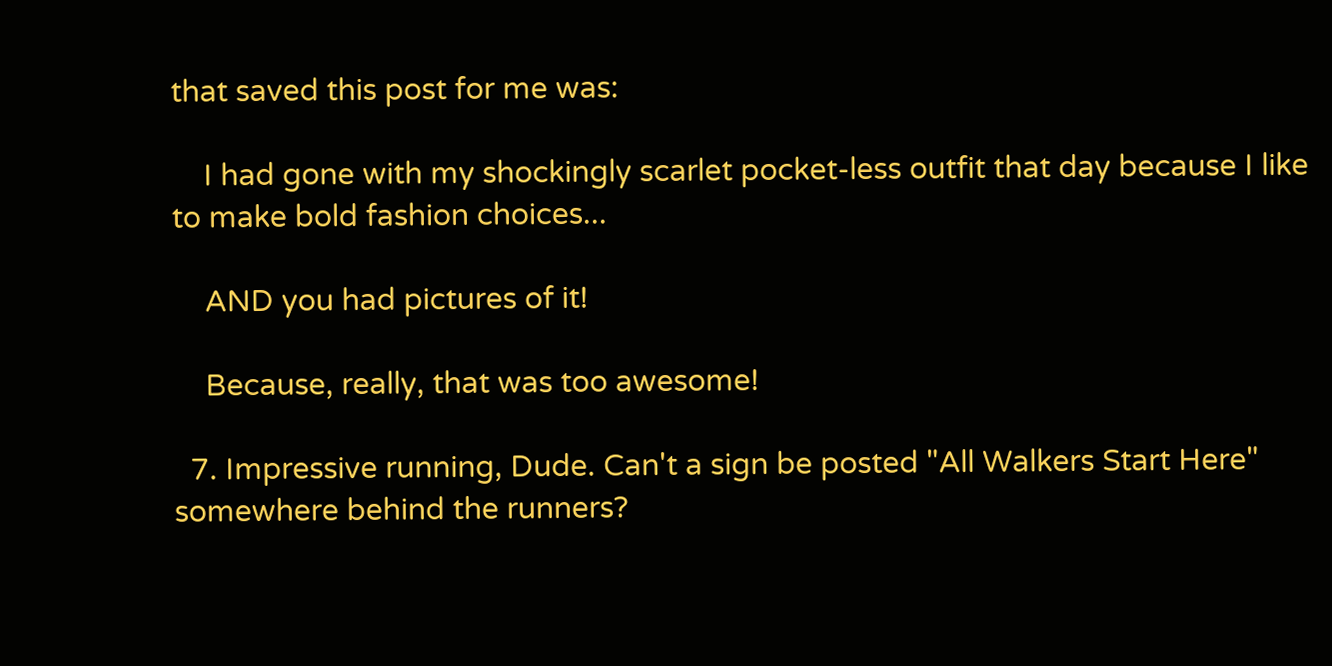that saved this post for me was:

    I had gone with my shockingly scarlet pocket-less outfit that day because I like to make bold fashion choices...

    AND you had pictures of it!

    Because, really, that was too awesome!

  7. Impressive running, Dude. Can't a sign be posted "All Walkers Start Here" somewhere behind the runners?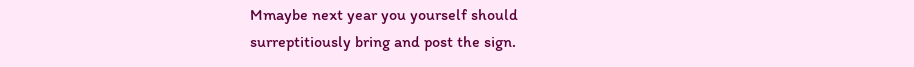Mmaybe next year you yourself should surreptitiously bring and post the sign.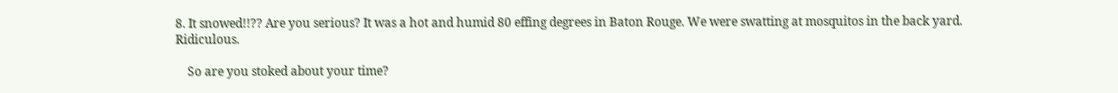8. It snowed!!?? Are you serious? It was a hot and humid 80 effing degrees in Baton Rouge. We were swatting at mosquitos in the back yard. Ridiculous.

    So are you stoked about your time?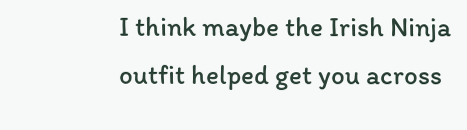I think maybe the Irish Ninja outfit helped get you across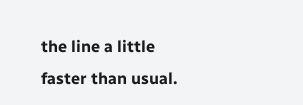the line a little faster than usual.